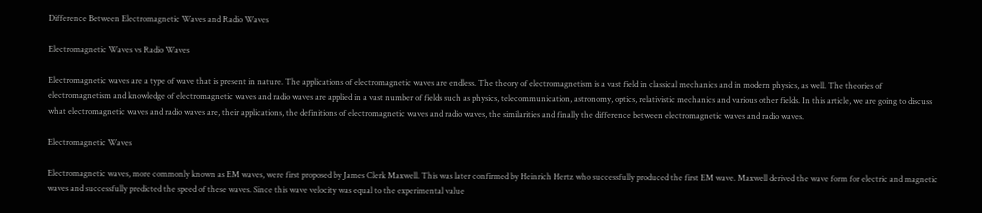Difference Between Electromagnetic Waves and Radio Waves

Electromagnetic Waves vs Radio Waves

Electromagnetic waves are a type of wave that is present in nature. The applications of electromagnetic waves are endless. The theory of electromagnetism is a vast field in classical mechanics and in modern physics, as well. The theories of electromagnetism and knowledge of electromagnetic waves and radio waves are applied in a vast number of fields such as physics, telecommunication, astronomy, optics, relativistic mechanics and various other fields. In this article, we are going to discuss what electromagnetic waves and radio waves are, their applications, the definitions of electromagnetic waves and radio waves, the similarities and finally the difference between electromagnetic waves and radio waves.

Electromagnetic Waves

Electromagnetic waves, more commonly known as EM waves, were first proposed by James Clerk Maxwell. This was later confirmed by Heinrich Hertz who successfully produced the first EM wave. Maxwell derived the wave form for electric and magnetic waves and successfully predicted the speed of these waves. Since this wave velocity was equal to the experimental value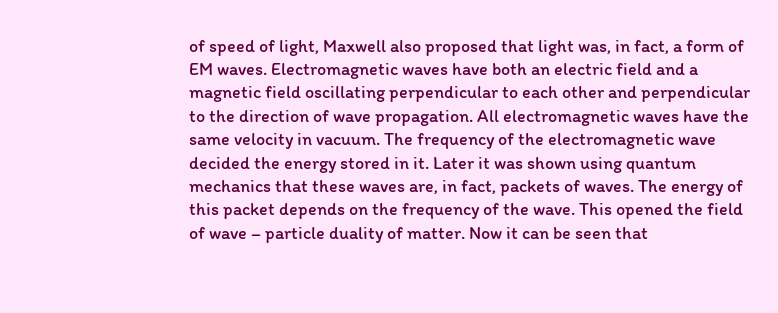of speed of light, Maxwell also proposed that light was, in fact, a form of EM waves. Electromagnetic waves have both an electric field and a magnetic field oscillating perpendicular to each other and perpendicular to the direction of wave propagation. All electromagnetic waves have the same velocity in vacuum. The frequency of the electromagnetic wave decided the energy stored in it. Later it was shown using quantum mechanics that these waves are, in fact, packets of waves. The energy of this packet depends on the frequency of the wave. This opened the field of wave – particle duality of matter. Now it can be seen that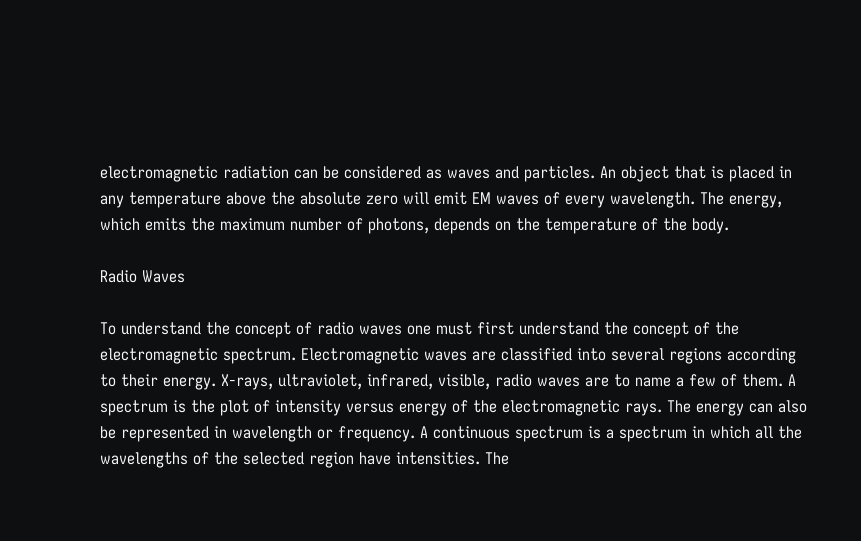electromagnetic radiation can be considered as waves and particles. An object that is placed in any temperature above the absolute zero will emit EM waves of every wavelength. The energy, which emits the maximum number of photons, depends on the temperature of the body.

Radio Waves

To understand the concept of radio waves one must first understand the concept of the electromagnetic spectrum. Electromagnetic waves are classified into several regions according to their energy. X-rays, ultraviolet, infrared, visible, radio waves are to name a few of them. A spectrum is the plot of intensity versus energy of the electromagnetic rays. The energy can also be represented in wavelength or frequency. A continuous spectrum is a spectrum in which all the wavelengths of the selected region have intensities. The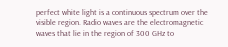perfect white light is a continuous spectrum over the visible region. Radio waves are the electromagnetic waves that lie in the region of 300 GHz to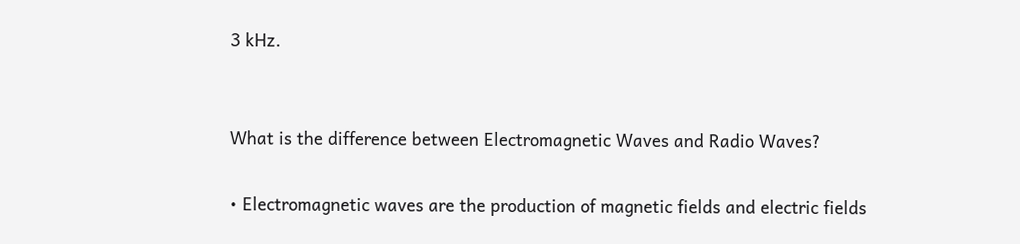3 kHz.


What is the difference between Electromagnetic Waves and Radio Waves?

• Electromagnetic waves are the production of magnetic fields and electric fields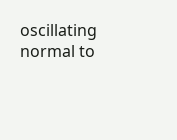oscillating normal to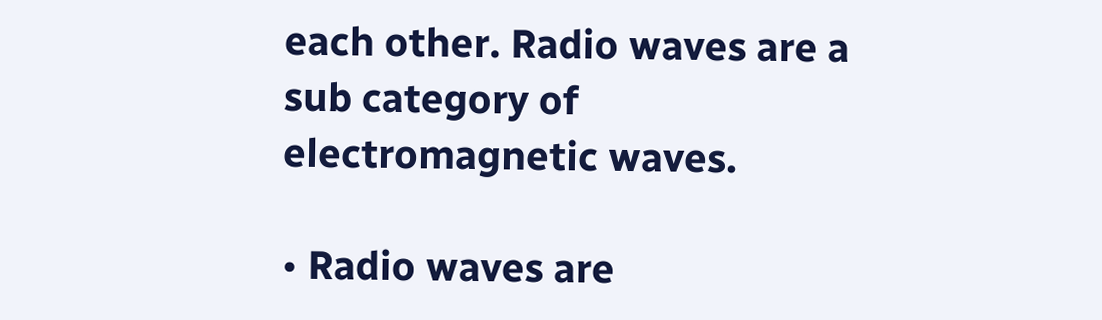each other. Radio waves are a sub category of electromagnetic waves.

• Radio waves are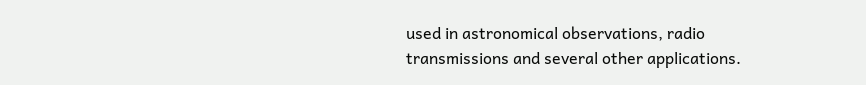used in astronomical observations, radio transmissions and several other applications.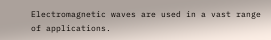Electromagnetic waves are used in a vast range of applications.